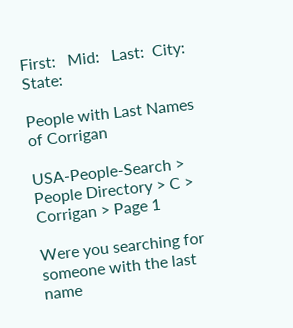First:   Mid:   Last:  City:  State:

People with Last Names of Corrigan

USA-People-Search > People Directory > C > Corrigan > Page 1

Were you searching for someone with the last name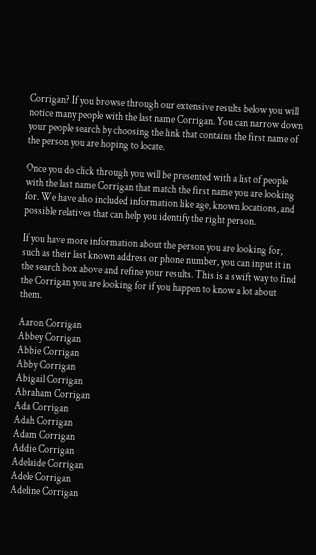Corrigan? If you browse through our extensive results below you will notice many people with the last name Corrigan. You can narrow down your people search by choosing the link that contains the first name of the person you are hoping to locate.

Once you do click through you will be presented with a list of people with the last name Corrigan that match the first name you are looking for. We have also included information like age, known locations, and possible relatives that can help you identify the right person.

If you have more information about the person you are looking for, such as their last known address or phone number, you can input it in the search box above and refine your results. This is a swift way to find the Corrigan you are looking for if you happen to know a lot about them.

Aaron Corrigan
Abbey Corrigan
Abbie Corrigan
Abby Corrigan
Abigail Corrigan
Abraham Corrigan
Ada Corrigan
Adah Corrigan
Adam Corrigan
Addie Corrigan
Adelaide Corrigan
Adele Corrigan
Adeline Corrigan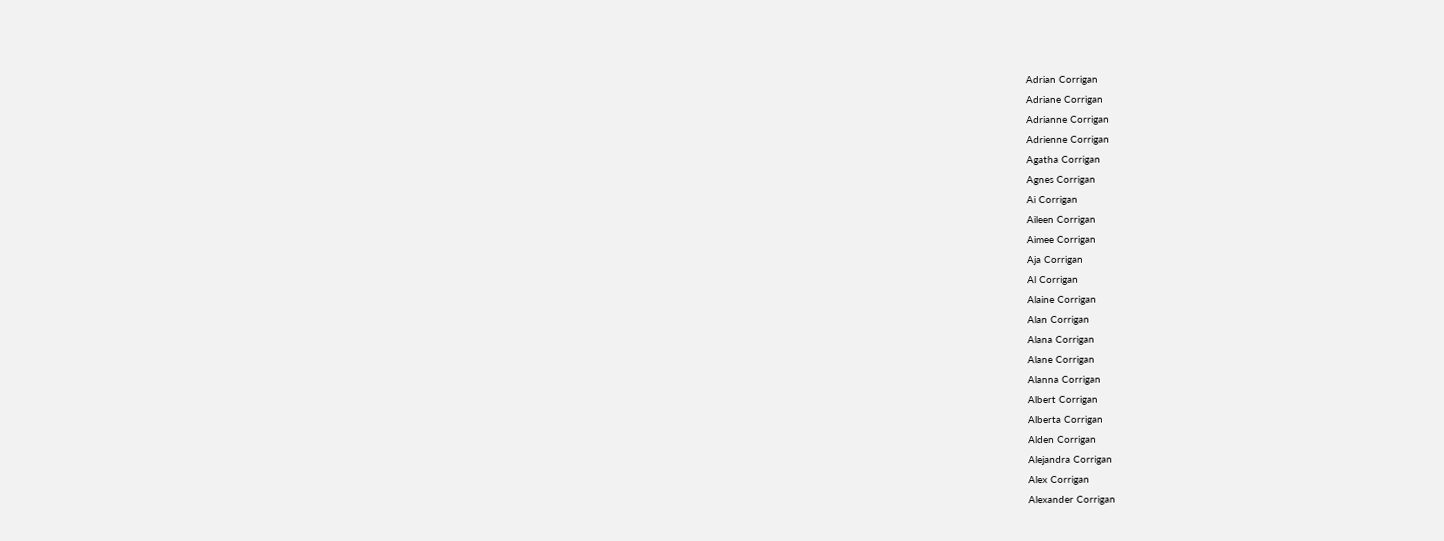Adrian Corrigan
Adriane Corrigan
Adrianne Corrigan
Adrienne Corrigan
Agatha Corrigan
Agnes Corrigan
Ai Corrigan
Aileen Corrigan
Aimee Corrigan
Aja Corrigan
Al Corrigan
Alaine Corrigan
Alan Corrigan
Alana Corrigan
Alane Corrigan
Alanna Corrigan
Albert Corrigan
Alberta Corrigan
Alden Corrigan
Alejandra Corrigan
Alex Corrigan
Alexander Corrigan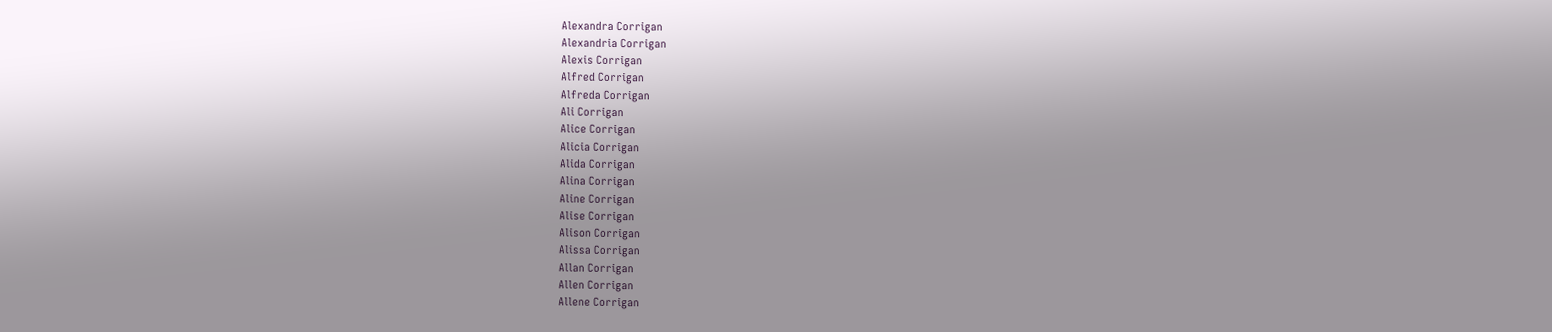Alexandra Corrigan
Alexandria Corrigan
Alexis Corrigan
Alfred Corrigan
Alfreda Corrigan
Ali Corrigan
Alice Corrigan
Alicia Corrigan
Alida Corrigan
Alina Corrigan
Aline Corrigan
Alise Corrigan
Alison Corrigan
Alissa Corrigan
Allan Corrigan
Allen Corrigan
Allene Corrigan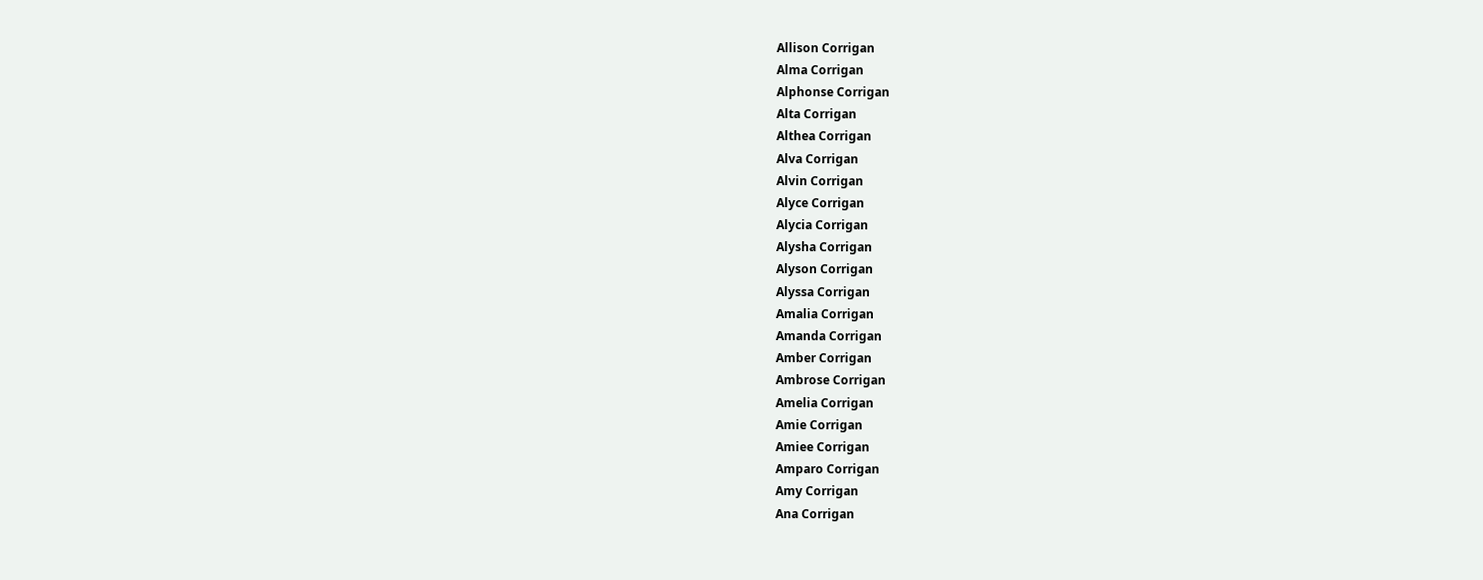Allison Corrigan
Alma Corrigan
Alphonse Corrigan
Alta Corrigan
Althea Corrigan
Alva Corrigan
Alvin Corrigan
Alyce Corrigan
Alycia Corrigan
Alysha Corrigan
Alyson Corrigan
Alyssa Corrigan
Amalia Corrigan
Amanda Corrigan
Amber Corrigan
Ambrose Corrigan
Amelia Corrigan
Amie Corrigan
Amiee Corrigan
Amparo Corrigan
Amy Corrigan
Ana Corrigan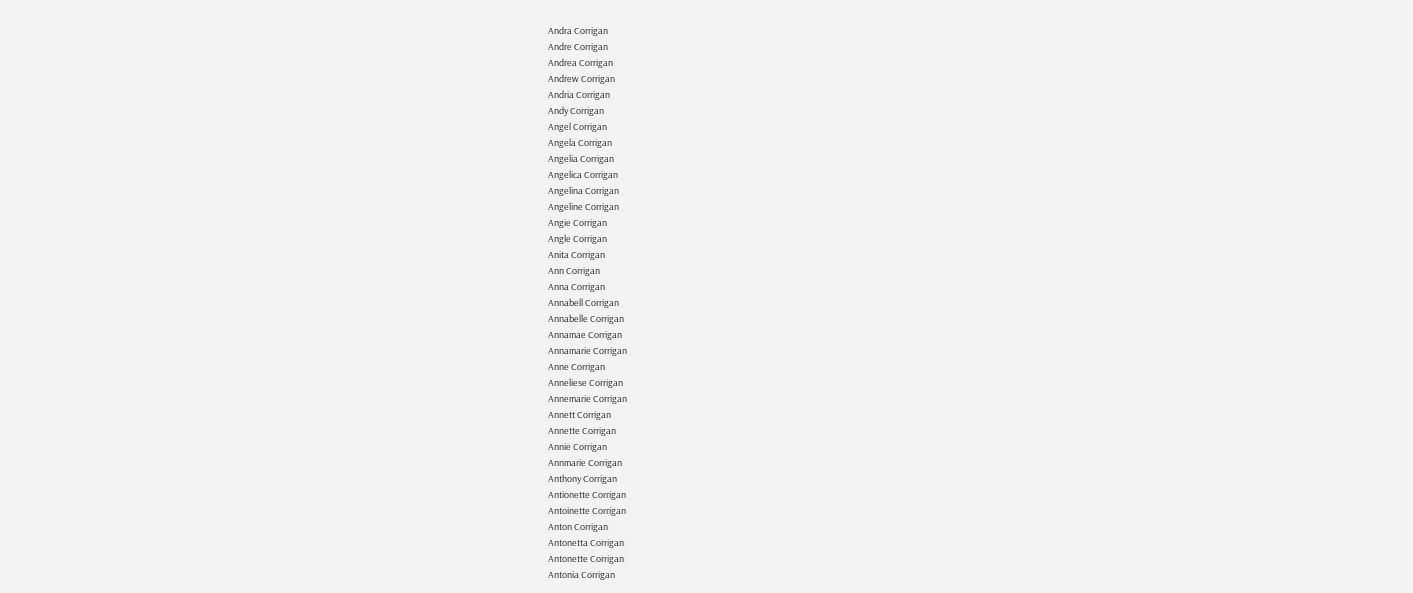Andra Corrigan
Andre Corrigan
Andrea Corrigan
Andrew Corrigan
Andria Corrigan
Andy Corrigan
Angel Corrigan
Angela Corrigan
Angelia Corrigan
Angelica Corrigan
Angelina Corrigan
Angeline Corrigan
Angie Corrigan
Angle Corrigan
Anita Corrigan
Ann Corrigan
Anna Corrigan
Annabell Corrigan
Annabelle Corrigan
Annamae Corrigan
Annamarie Corrigan
Anne Corrigan
Anneliese Corrigan
Annemarie Corrigan
Annett Corrigan
Annette Corrigan
Annie Corrigan
Annmarie Corrigan
Anthony Corrigan
Antionette Corrigan
Antoinette Corrigan
Anton Corrigan
Antonetta Corrigan
Antonette Corrigan
Antonia Corrigan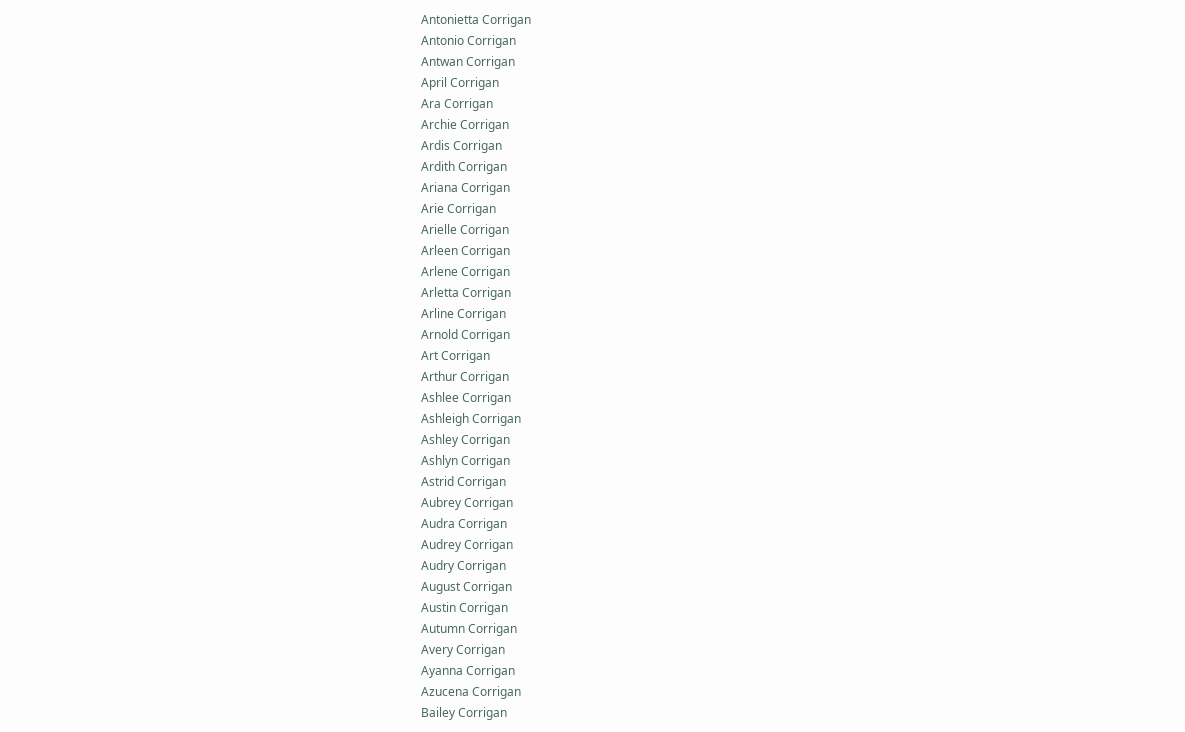Antonietta Corrigan
Antonio Corrigan
Antwan Corrigan
April Corrigan
Ara Corrigan
Archie Corrigan
Ardis Corrigan
Ardith Corrigan
Ariana Corrigan
Arie Corrigan
Arielle Corrigan
Arleen Corrigan
Arlene Corrigan
Arletta Corrigan
Arline Corrigan
Arnold Corrigan
Art Corrigan
Arthur Corrigan
Ashlee Corrigan
Ashleigh Corrigan
Ashley Corrigan
Ashlyn Corrigan
Astrid Corrigan
Aubrey Corrigan
Audra Corrigan
Audrey Corrigan
Audry Corrigan
August Corrigan
Austin Corrigan
Autumn Corrigan
Avery Corrigan
Ayanna Corrigan
Azucena Corrigan
Bailey Corrigan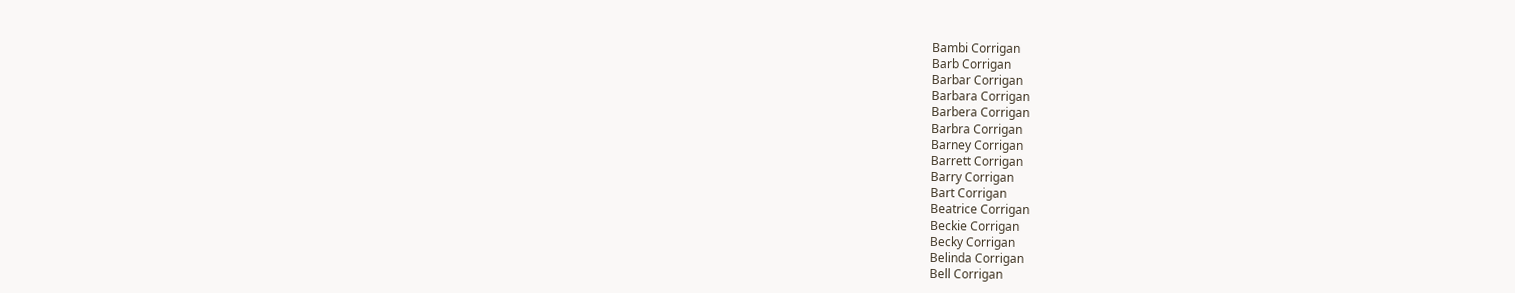Bambi Corrigan
Barb Corrigan
Barbar Corrigan
Barbara Corrigan
Barbera Corrigan
Barbra Corrigan
Barney Corrigan
Barrett Corrigan
Barry Corrigan
Bart Corrigan
Beatrice Corrigan
Beckie Corrigan
Becky Corrigan
Belinda Corrigan
Bell Corrigan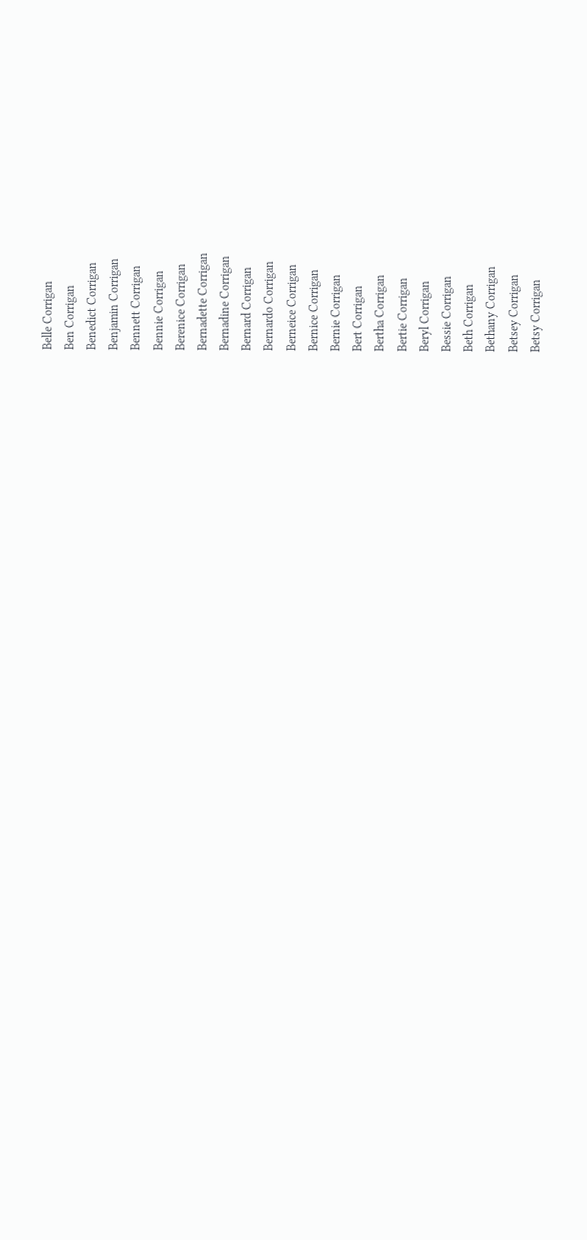Belle Corrigan
Ben Corrigan
Benedict Corrigan
Benjamin Corrigan
Bennett Corrigan
Bennie Corrigan
Berenice Corrigan
Bernadette Corrigan
Bernadine Corrigan
Bernard Corrigan
Bernardo Corrigan
Berneice Corrigan
Bernice Corrigan
Bernie Corrigan
Bert Corrigan
Bertha Corrigan
Bertie Corrigan
Beryl Corrigan
Bessie Corrigan
Beth Corrigan
Bethany Corrigan
Betsey Corrigan
Betsy Corrigan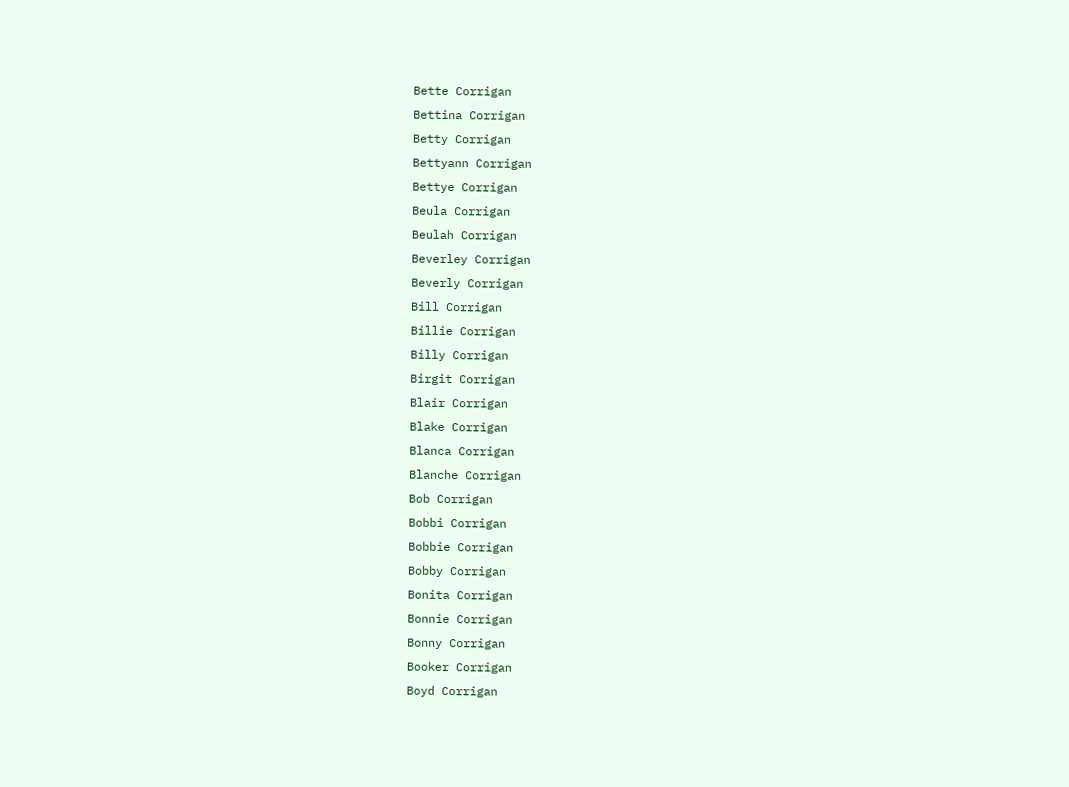Bette Corrigan
Bettina Corrigan
Betty Corrigan
Bettyann Corrigan
Bettye Corrigan
Beula Corrigan
Beulah Corrigan
Beverley Corrigan
Beverly Corrigan
Bill Corrigan
Billie Corrigan
Billy Corrigan
Birgit Corrigan
Blair Corrigan
Blake Corrigan
Blanca Corrigan
Blanche Corrigan
Bob Corrigan
Bobbi Corrigan
Bobbie Corrigan
Bobby Corrigan
Bonita Corrigan
Bonnie Corrigan
Bonny Corrigan
Booker Corrigan
Boyd Corrigan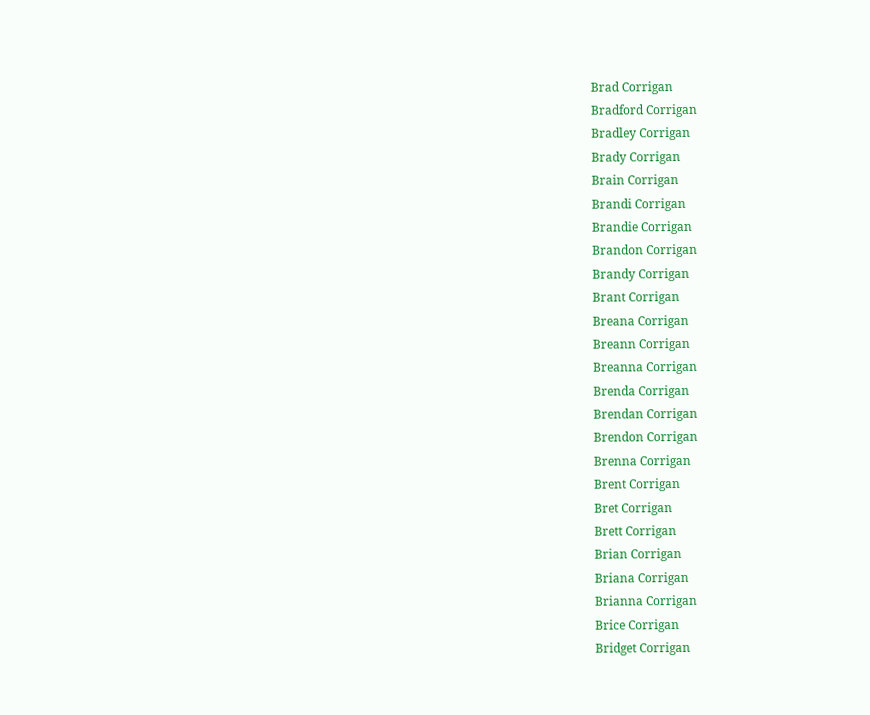Brad Corrigan
Bradford Corrigan
Bradley Corrigan
Brady Corrigan
Brain Corrigan
Brandi Corrigan
Brandie Corrigan
Brandon Corrigan
Brandy Corrigan
Brant Corrigan
Breana Corrigan
Breann Corrigan
Breanna Corrigan
Brenda Corrigan
Brendan Corrigan
Brendon Corrigan
Brenna Corrigan
Brent Corrigan
Bret Corrigan
Brett Corrigan
Brian Corrigan
Briana Corrigan
Brianna Corrigan
Brice Corrigan
Bridget Corrigan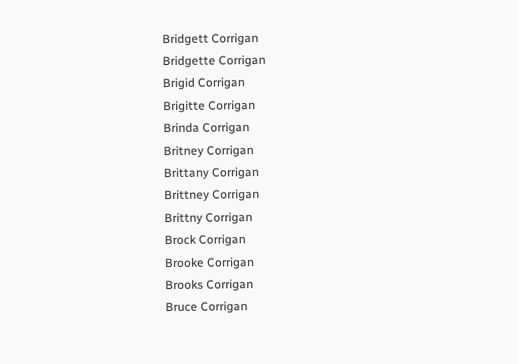Bridgett Corrigan
Bridgette Corrigan
Brigid Corrigan
Brigitte Corrigan
Brinda Corrigan
Britney Corrigan
Brittany Corrigan
Brittney Corrigan
Brittny Corrigan
Brock Corrigan
Brooke Corrigan
Brooks Corrigan
Bruce Corrigan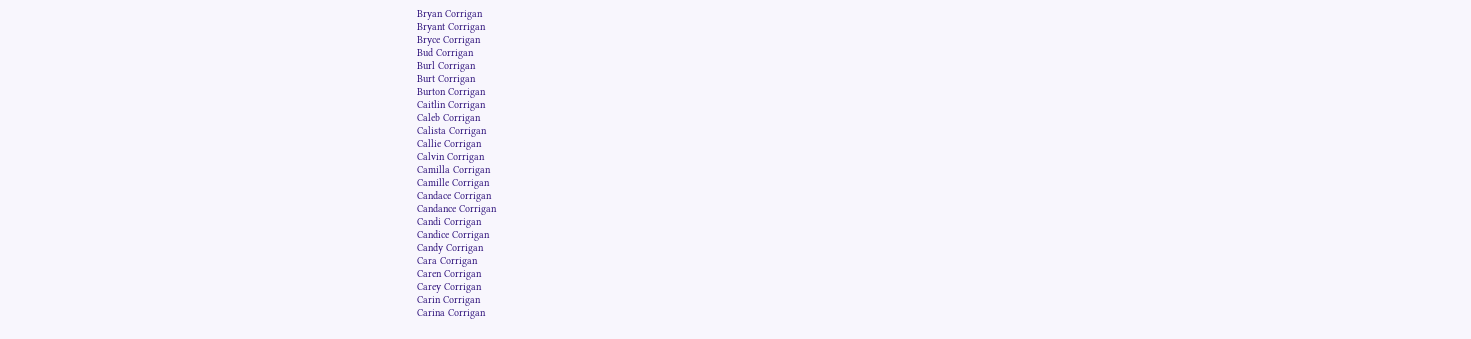Bryan Corrigan
Bryant Corrigan
Bryce Corrigan
Bud Corrigan
Burl Corrigan
Burt Corrigan
Burton Corrigan
Caitlin Corrigan
Caleb Corrigan
Calista Corrigan
Callie Corrigan
Calvin Corrigan
Camilla Corrigan
Camille Corrigan
Candace Corrigan
Candance Corrigan
Candi Corrigan
Candice Corrigan
Candy Corrigan
Cara Corrigan
Caren Corrigan
Carey Corrigan
Carin Corrigan
Carina Corrigan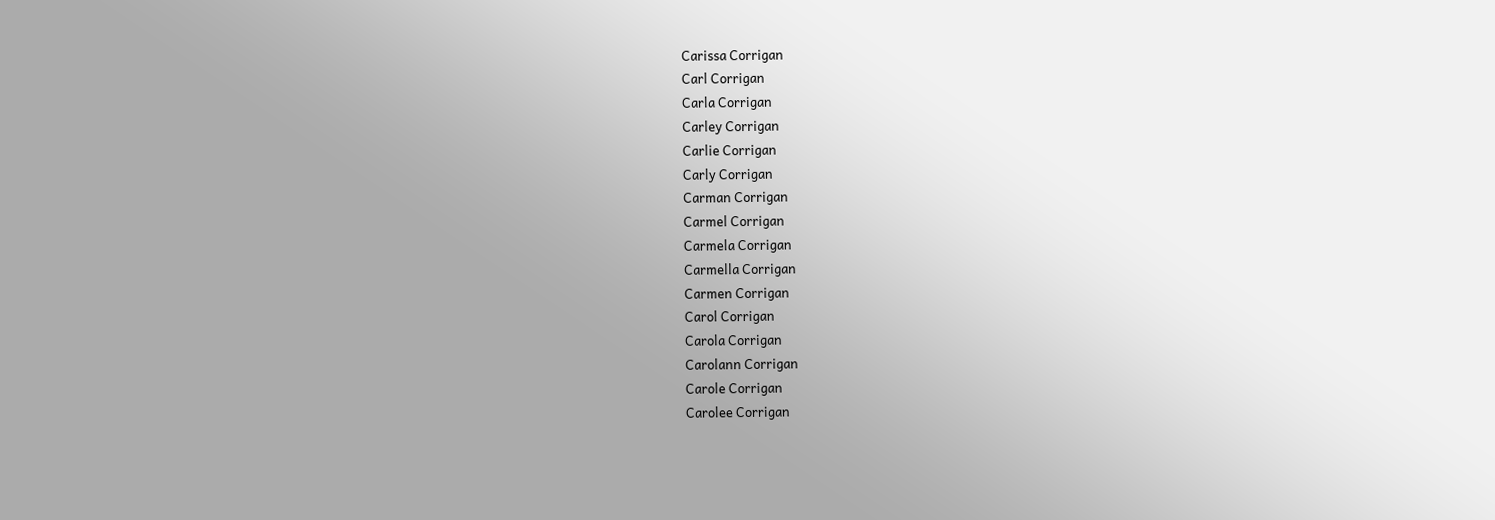Carissa Corrigan
Carl Corrigan
Carla Corrigan
Carley Corrigan
Carlie Corrigan
Carly Corrigan
Carman Corrigan
Carmel Corrigan
Carmela Corrigan
Carmella Corrigan
Carmen Corrigan
Carol Corrigan
Carola Corrigan
Carolann Corrigan
Carole Corrigan
Carolee Corrigan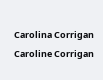Carolina Corrigan
Caroline Corrigan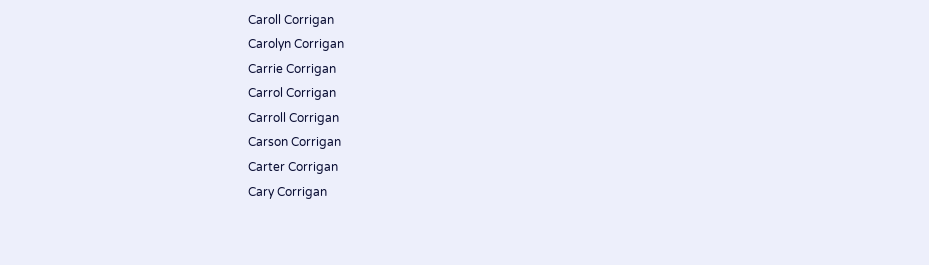Caroll Corrigan
Carolyn Corrigan
Carrie Corrigan
Carrol Corrigan
Carroll Corrigan
Carson Corrigan
Carter Corrigan
Cary Corrigan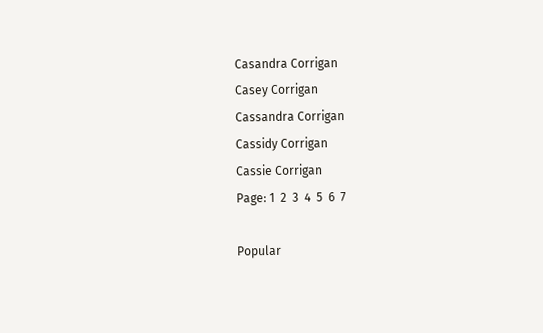Casandra Corrigan
Casey Corrigan
Cassandra Corrigan
Cassidy Corrigan
Cassie Corrigan
Page: 1  2  3  4  5  6  7

Popular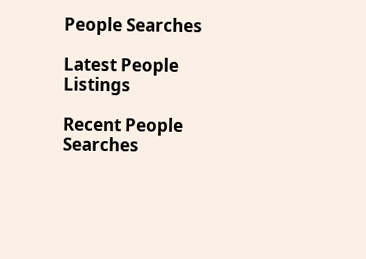People Searches

Latest People Listings

Recent People Searches